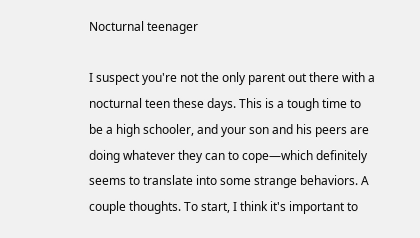Nocturnal teenager

I suspect you're not the only parent out there with a nocturnal teen these days. This is a tough time to be a high schooler, and your son and his peers are doing whatever they can to cope—which definitely seems to translate into some strange behaviors. A couple thoughts. To start, I think it's important to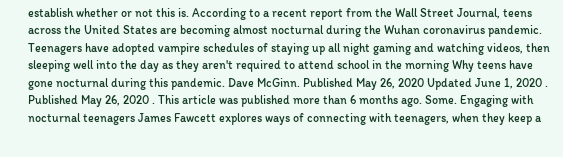establish whether or not this is. According to a recent report from the Wall Street Journal, teens across the United States are becoming almost nocturnal during the Wuhan coronavirus pandemic. Teenagers have adopted vampire schedules of staying up all night gaming and watching videos, then sleeping well into the day as they aren't required to attend school in the morning Why teens have gone nocturnal during this pandemic. Dave McGinn. Published May 26, 2020 Updated June 1, 2020 . Published May 26, 2020 . This article was published more than 6 months ago. Some. Engaging with nocturnal teenagers James Fawcett explores ways of connecting with teenagers, when they keep a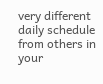very different daily schedule from others in your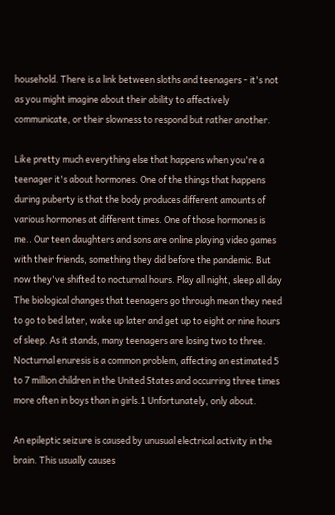household. There is a link between sloths and teenagers - it's not as you might imagine about their ability to affectively communicate, or their slowness to respond but rather another.

Like pretty much everything else that happens when you're a teenager it's about hormones. One of the things that happens during puberty is that the body produces different amounts of various hormones at different times. One of those hormones is me.. Our teen daughters and sons are online playing video games with their friends, something they did before the pandemic. But now they've shifted to nocturnal hours. Play all night, sleep all day The biological changes that teenagers go through mean they need to go to bed later, wake up later and get up to eight or nine hours of sleep. As it stands, many teenagers are losing two to three. Nocturnal enuresis is a common problem, affecting an estimated 5 to 7 million children in the United States and occurring three times more often in boys than in girls.1 Unfortunately, only about.

An epileptic seizure is caused by unusual electrical activity in the brain. This usually causes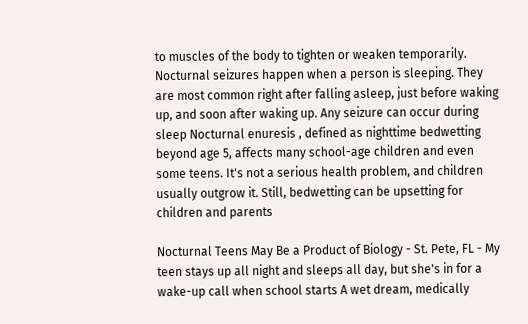to muscles of the body to tighten or weaken temporarily. Nocturnal seizures happen when a person is sleeping. They are most common right after falling asleep, just before waking up, and soon after waking up. Any seizure can occur during sleep Nocturnal enuresis , defined as nighttime bedwetting beyond age 5, affects many school-age children and even some teens. It's not a serious health problem, and children usually outgrow it. Still, bedwetting can be upsetting for children and parents

Nocturnal Teens May Be a Product of Biology - St. Pete, FL - My teen stays up all night and sleeps all day, but she's in for a wake-up call when school starts A wet dream, medically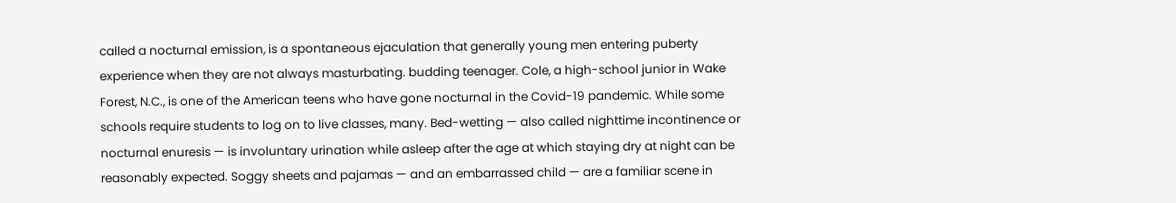called a nocturnal emission, is a spontaneous ejaculation that generally young men entering puberty experience when they are not always masturbating. budding teenager. Cole, a high-school junior in Wake Forest, N.C., is one of the American teens who have gone nocturnal in the Covid-19 pandemic. While some schools require students to log on to live classes, many. Bed-wetting — also called nighttime incontinence or nocturnal enuresis — is involuntary urination while asleep after the age at which staying dry at night can be reasonably expected. Soggy sheets and pajamas — and an embarrassed child — are a familiar scene in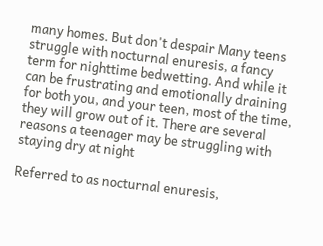many homes. But don't despair Many teens struggle with nocturnal enuresis, a fancy term for nighttime bedwetting. And while it can be frustrating and emotionally draining for both you, and your teen, most of the time, they will grow out of it. There are several reasons a teenager may be struggling with staying dry at night

Referred to as nocturnal enuresis,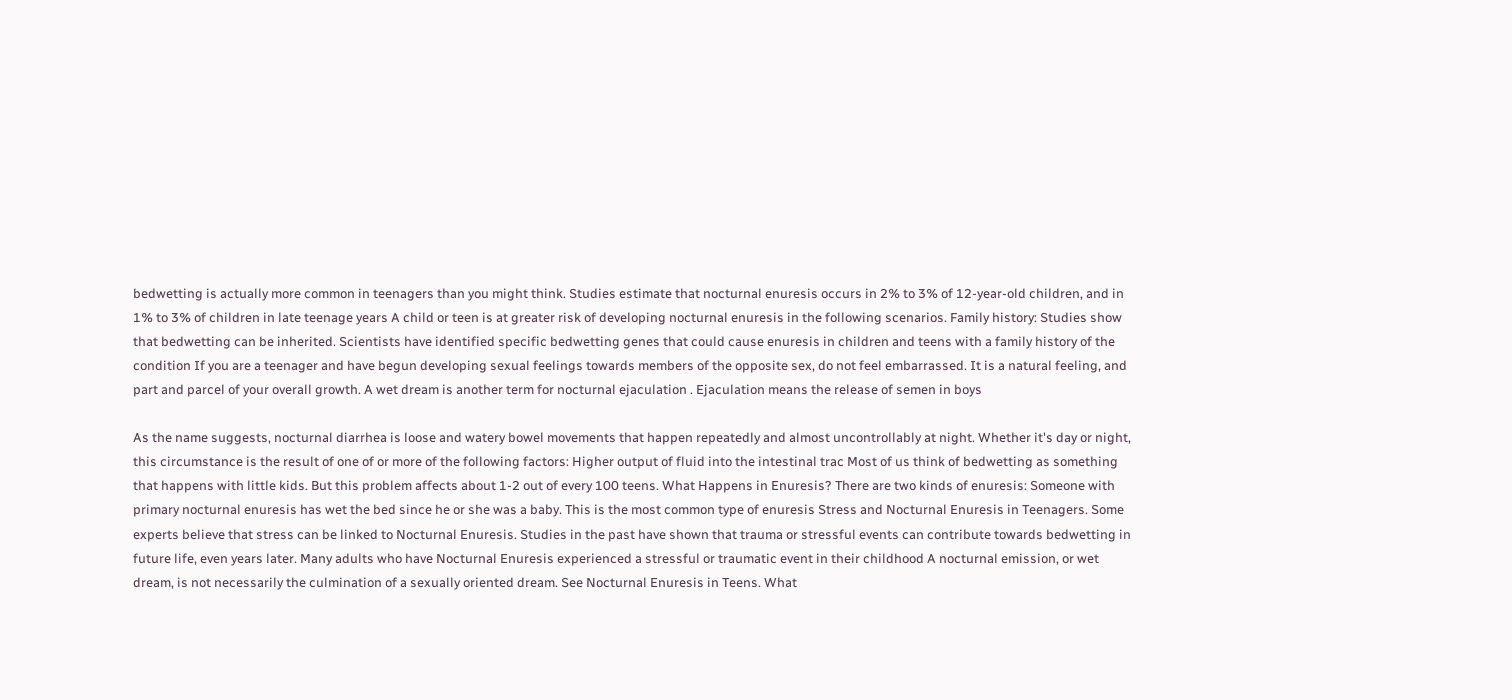bedwetting is actually more common in teenagers than you might think. Studies estimate that nocturnal enuresis occurs in 2% to 3% of 12-year-old children, and in 1% to 3% of children in late teenage years A child or teen is at greater risk of developing nocturnal enuresis in the following scenarios. Family history: Studies show that bedwetting can be inherited. Scientists have identified specific bedwetting genes that could cause enuresis in children and teens with a family history of the condition If you are a teenager and have begun developing sexual feelings towards members of the opposite sex, do not feel embarrassed. It is a natural feeling, and part and parcel of your overall growth. A wet dream is another term for nocturnal ejaculation . Ejaculation means the release of semen in boys

As the name suggests, nocturnal diarrhea is loose and watery bowel movements that happen repeatedly and almost uncontrollably at night. Whether it's day or night, this circumstance is the result of one of or more of the following factors: Higher output of fluid into the intestinal trac Most of us think of bedwetting as something that happens with little kids. But this problem affects about 1-2 out of every 100 teens. What Happens in Enuresis? There are two kinds of enuresis: Someone with primary nocturnal enuresis has wet the bed since he or she was a baby. This is the most common type of enuresis Stress and Nocturnal Enuresis in Teenagers. Some experts believe that stress can be linked to Nocturnal Enuresis. Studies in the past have shown that trauma or stressful events can contribute towards bedwetting in future life, even years later. Many adults who have Nocturnal Enuresis experienced a stressful or traumatic event in their childhood A nocturnal emission, or wet dream, is not necessarily the culmination of a sexually oriented dream. See Nocturnal Enuresis in Teens. What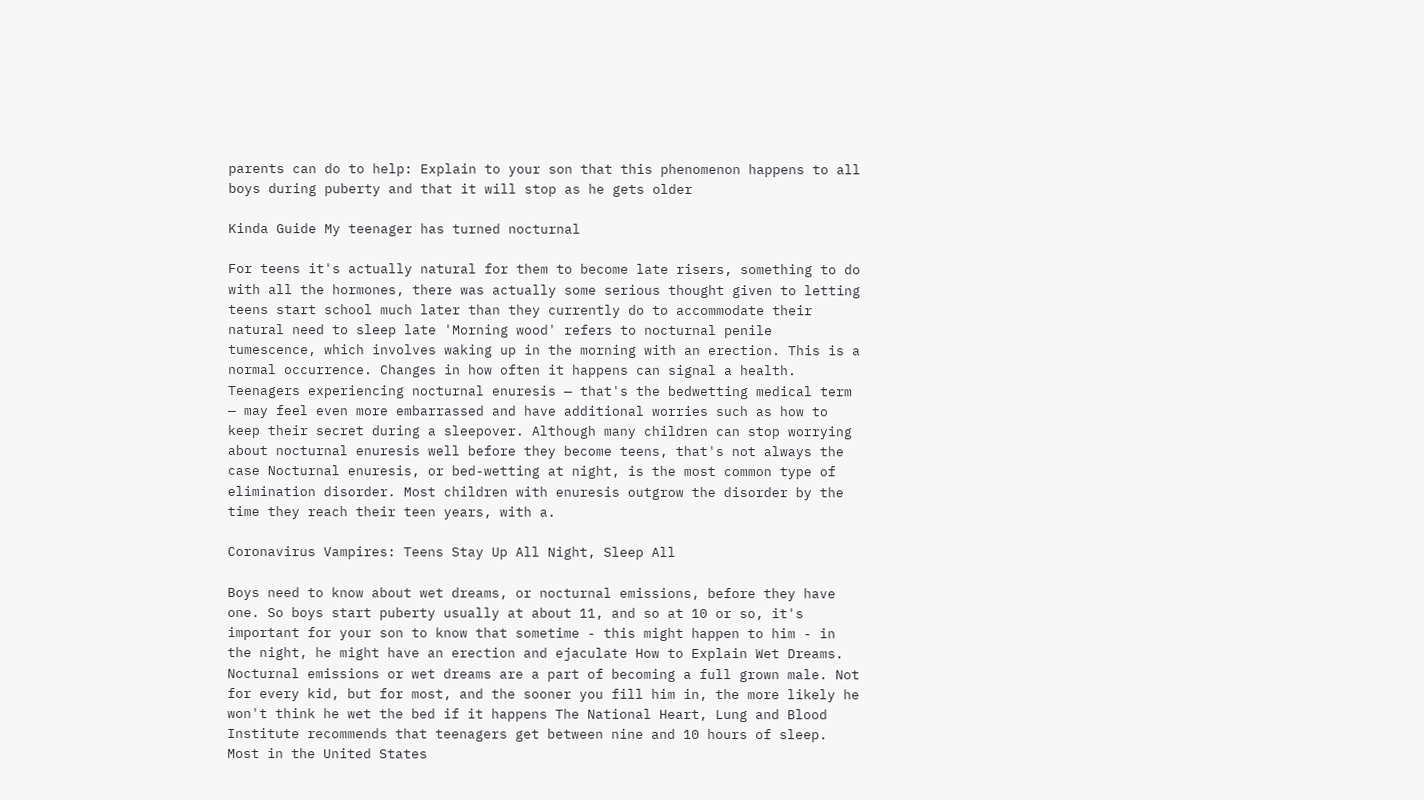parents can do to help: Explain to your son that this phenomenon happens to all boys during puberty and that it will stop as he gets older

Kinda Guide My teenager has turned nocturnal

For teens it's actually natural for them to become late risers, something to do with all the hormones, there was actually some serious thought given to letting teens start school much later than they currently do to accommodate their natural need to sleep late 'Morning wood' refers to nocturnal penile tumescence, which involves waking up in the morning with an erection. This is a normal occurrence. Changes in how often it happens can signal a health. Teenagers experiencing nocturnal enuresis — that's the bedwetting medical term — may feel even more embarrassed and have additional worries such as how to keep their secret during a sleepover. Although many children can stop worrying about nocturnal enuresis well before they become teens, that's not always the case Nocturnal enuresis, or bed-wetting at night, is the most common type of elimination disorder. Most children with enuresis outgrow the disorder by the time they reach their teen years, with a.

Coronavirus Vampires: Teens Stay Up All Night, Sleep All

Boys need to know about wet dreams, or nocturnal emissions, before they have one. So boys start puberty usually at about 11, and so at 10 or so, it's important for your son to know that sometime - this might happen to him - in the night, he might have an erection and ejaculate How to Explain Wet Dreams. Nocturnal emissions or wet dreams are a part of becoming a full grown male. Not for every kid, but for most, and the sooner you fill him in, the more likely he won't think he wet the bed if it happens The National Heart, Lung and Blood Institute recommends that teenagers get between nine and 10 hours of sleep. Most in the United States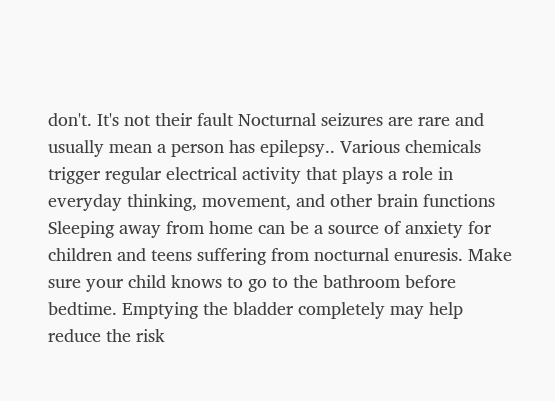don't. It's not their fault Nocturnal seizures are rare and usually mean a person has epilepsy.. Various chemicals trigger regular electrical activity that plays a role in everyday thinking, movement, and other brain functions Sleeping away from home can be a source of anxiety for children and teens suffering from nocturnal enuresis. Make sure your child knows to go to the bathroom before bedtime. Emptying the bladder completely may help reduce the risk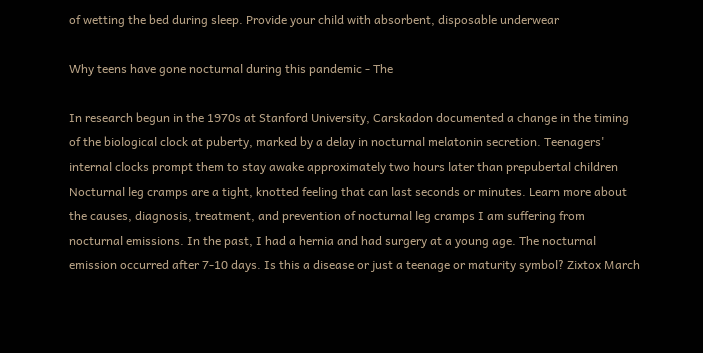of wetting the bed during sleep. Provide your child with absorbent, disposable underwear

Why teens have gone nocturnal during this pandemic - The

In research begun in the 1970s at Stanford University, Carskadon documented a change in the timing of the biological clock at puberty, marked by a delay in nocturnal melatonin secretion. Teenagers' internal clocks prompt them to stay awake approximately two hours later than prepubertal children Nocturnal leg cramps are a tight, knotted feeling that can last seconds or minutes. Learn more about the causes, diagnosis, treatment, and prevention of nocturnal leg cramps I am suffering from nocturnal emissions. In the past, I had a hernia and had surgery at a young age. The nocturnal emission occurred after 7-10 days. Is this a disease or just a teenage or maturity symbol? Zixtox March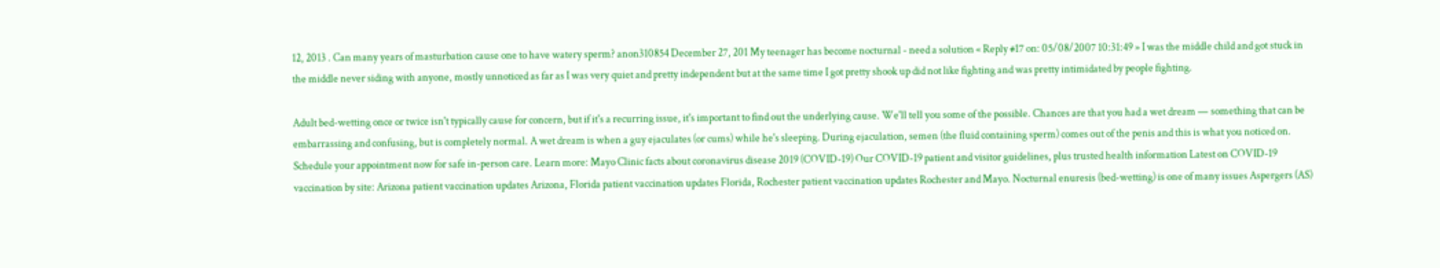12, 2013 . Can many years of masturbation cause one to have watery sperm? anon310854 December 27, 201 My teenager has become nocturnal - need a solution « Reply #17 on: 05/08/2007 10:31:49 » I was the middle child and got stuck in the middle never siding with anyone, mostly unnoticed as far as I was very quiet and pretty independent but at the same time I got pretty shook up did not like fighting and was pretty intimidated by people fighting.

Adult bed-wetting once or twice isn't typically cause for concern, but if it's a recurring issue, it's important to find out the underlying cause. We'll tell you some of the possible. Chances are that you had a wet dream — something that can be embarrassing and confusing, but is completely normal. A wet dream is when a guy ejaculates (or cums) while he's sleeping. During ejaculation, semen (the fluid containing sperm) comes out of the penis and this is what you noticed on. Schedule your appointment now for safe in-person care. Learn more: Mayo Clinic facts about coronavirus disease 2019 (COVID-19) Our COVID-19 patient and visitor guidelines, plus trusted health information Latest on COVID-19 vaccination by site: Arizona patient vaccination updates Arizona, Florida patient vaccination updates Florida, Rochester patient vaccination updates Rochester and Mayo. Nocturnal enuresis (bed-wetting) is one of many issues Aspergers (AS)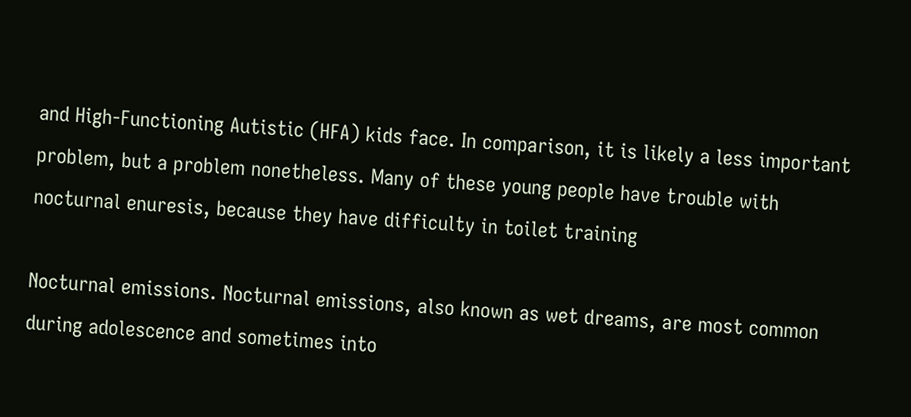and High-Functioning Autistic (HFA) kids face. In comparison, it is likely a less important problem, but a problem nonetheless. Many of these young people have trouble with nocturnal enuresis, because they have difficulty in toilet training

Nocturnal emissions. Nocturnal emissions, also known as wet dreams, are most common during adolescence and sometimes into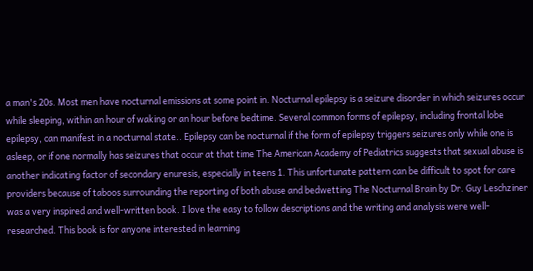a man's 20s. Most men have nocturnal emissions at some point in. Nocturnal epilepsy is a seizure disorder in which seizures occur while sleeping, within an hour of waking or an hour before bedtime. Several common forms of epilepsy, including frontal lobe epilepsy, can manifest in a nocturnal state.. Epilepsy can be nocturnal if the form of epilepsy triggers seizures only while one is asleep, or if one normally has seizures that occur at that time The American Academy of Pediatrics suggests that sexual abuse is another indicating factor of secondary enuresis, especially in teens 1. This unfortunate pattern can be difficult to spot for care providers because of taboos surrounding the reporting of both abuse and bedwetting The Nocturnal Brain by Dr. Guy Leschziner was a very inspired and well-written book. I love the easy to follow descriptions and the writing and analysis were well-researched. This book is for anyone interested in learning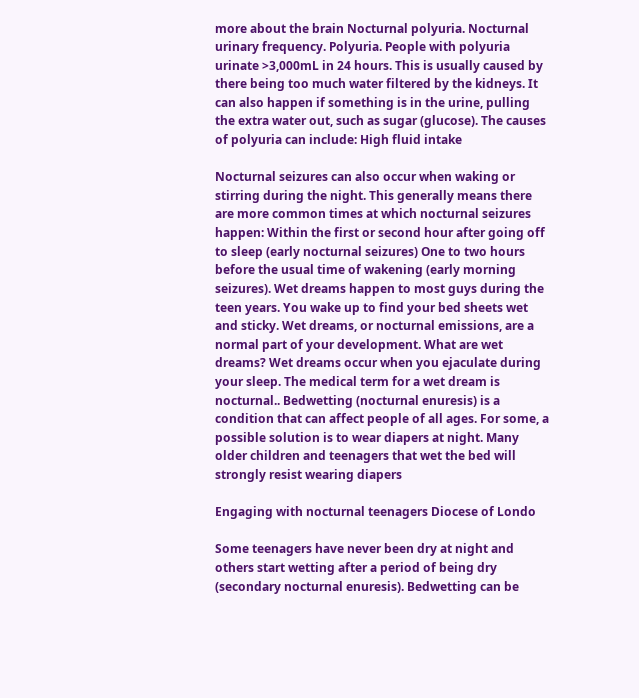more about the brain Nocturnal polyuria. Nocturnal urinary frequency. Polyuria. People with polyuria urinate >3,000mL in 24 hours. This is usually caused by there being too much water filtered by the kidneys. It can also happen if something is in the urine, pulling the extra water out, such as sugar (glucose). The causes of polyuria can include: High fluid intake

Nocturnal seizures can also occur when waking or stirring during the night. This generally means there are more common times at which nocturnal seizures happen: Within the first or second hour after going off to sleep (early nocturnal seizures) One to two hours before the usual time of wakening (early morning seizures). Wet dreams happen to most guys during the teen years. You wake up to find your bed sheets wet and sticky. Wet dreams, or nocturnal emissions, are a normal part of your development. What are wet dreams? Wet dreams occur when you ejaculate during your sleep. The medical term for a wet dream is nocturnal.. Bedwetting (nocturnal enuresis) is a condition that can affect people of all ages. For some, a possible solution is to wear diapers at night. Many older children and teenagers that wet the bed will strongly resist wearing diapers

Engaging with nocturnal teenagers Diocese of Londo

Some teenagers have never been dry at night and others start wetting after a period of being dry (secondary nocturnal enuresis). Bedwetting can be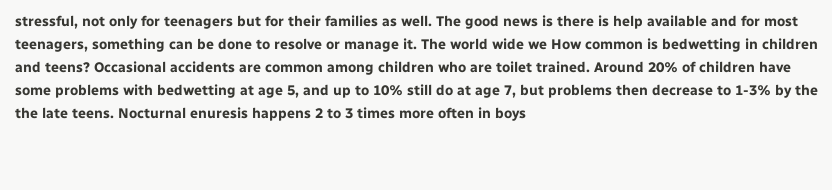stressful, not only for teenagers but for their families as well. The good news is there is help available and for most teenagers, something can be done to resolve or manage it. The world wide we How common is bedwetting in children and teens? Occasional accidents are common among children who are toilet trained. Around 20% of children have some problems with bedwetting at age 5, and up to 10% still do at age 7, but problems then decrease to 1-3% by the the late teens. Nocturnal enuresis happens 2 to 3 times more often in boys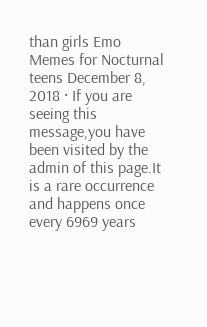than girls Emo Memes for Nocturnal teens December 8, 2018 · If you are seeing this message,you have been visited by the admin of this page.It is a rare occurrence and happens once every 6969 years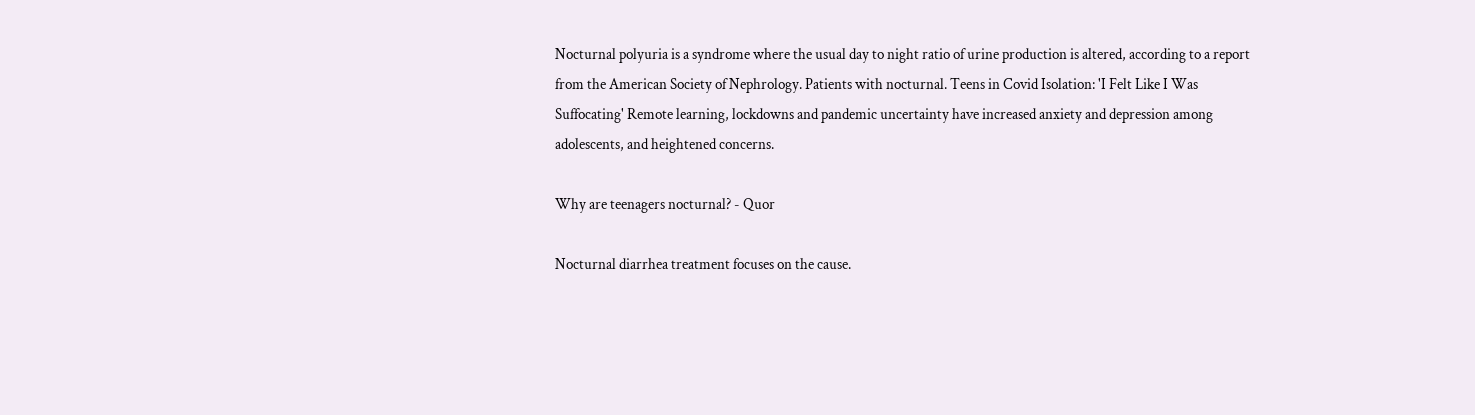Nocturnal polyuria is a syndrome where the usual day to night ratio of urine production is altered, according to a report from the American Society of Nephrology. Patients with nocturnal. Teens in Covid Isolation: 'I Felt Like I Was Suffocating' Remote learning, lockdowns and pandemic uncertainty have increased anxiety and depression among adolescents, and heightened concerns.

Why are teenagers nocturnal? - Quor

Nocturnal diarrhea treatment focuses on the cause.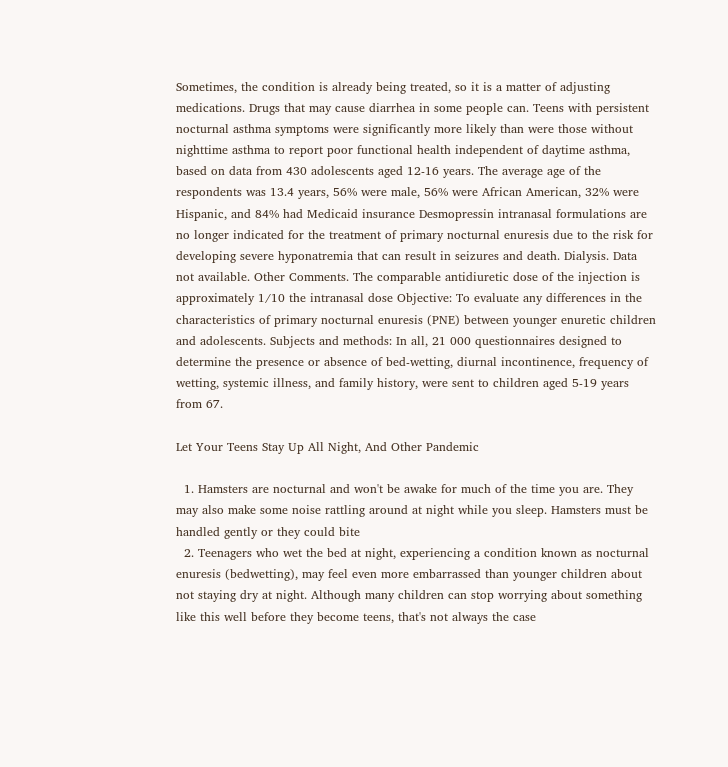Sometimes, the condition is already being treated, so it is a matter of adjusting medications. Drugs that may cause diarrhea in some people can. Teens with persistent nocturnal asthma symptoms were significantly more likely than were those without nighttime asthma to report poor functional health independent of daytime asthma, based on data from 430 adolescents aged 12-16 years. The average age of the respondents was 13.4 years, 56% were male, 56% were African American, 32% were Hispanic, and 84% had Medicaid insurance Desmopressin intranasal formulations are no longer indicated for the treatment of primary nocturnal enuresis due to the risk for developing severe hyponatremia that can result in seizures and death. Dialysis. Data not available. Other Comments. The comparable antidiuretic dose of the injection is approximately 1/10 the intranasal dose Objective: To evaluate any differences in the characteristics of primary nocturnal enuresis (PNE) between younger enuretic children and adolescents. Subjects and methods: In all, 21 000 questionnaires designed to determine the presence or absence of bed-wetting, diurnal incontinence, frequency of wetting, systemic illness, and family history, were sent to children aged 5-19 years from 67.

Let Your Teens Stay Up All Night, And Other Pandemic

  1. Hamsters are nocturnal and won't be awake for much of the time you are. They may also make some noise rattling around at night while you sleep. Hamsters must be handled gently or they could bite
  2. Teenagers who wet the bed at night, experiencing a condition known as nocturnal enuresis (bedwetting), may feel even more embarrassed than younger children about not staying dry at night. Although many children can stop worrying about something like this well before they become teens, that's not always the case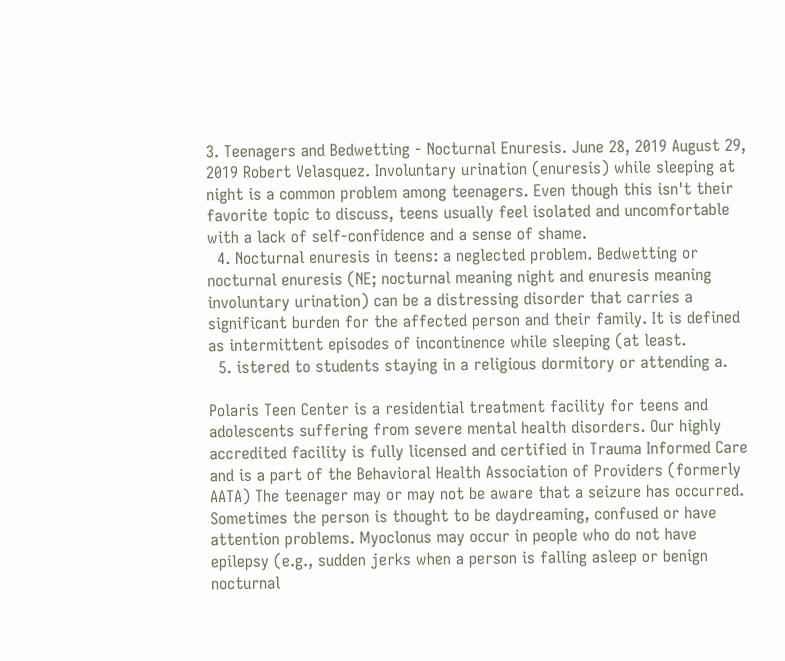3. Teenagers and Bedwetting - Nocturnal Enuresis. June 28, 2019 August 29, 2019 Robert Velasquez. Involuntary urination (enuresis) while sleeping at night is a common problem among teenagers. Even though this isn't their favorite topic to discuss, teens usually feel isolated and uncomfortable with a lack of self-confidence and a sense of shame.
  4. Nocturnal enuresis in teens: a neglected problem. Bedwetting or nocturnal enuresis (NE; nocturnal meaning night and enuresis meaning involuntary urination) can be a distressing disorder that carries a significant burden for the affected person and their family. It is defined as intermittent episodes of incontinence while sleeping (at least.
  5. istered to students staying in a religious dormitory or attending a.

Polaris Teen Center is a residential treatment facility for teens and adolescents suffering from severe mental health disorders. Our highly accredited facility is fully licensed and certified in Trauma Informed Care and is a part of the Behavioral Health Association of Providers (formerly AATA) The teenager may or may not be aware that a seizure has occurred. Sometimes the person is thought to be daydreaming, confused or have attention problems. Myoclonus may occur in people who do not have epilepsy (e.g., sudden jerks when a person is falling asleep or benign nocturnal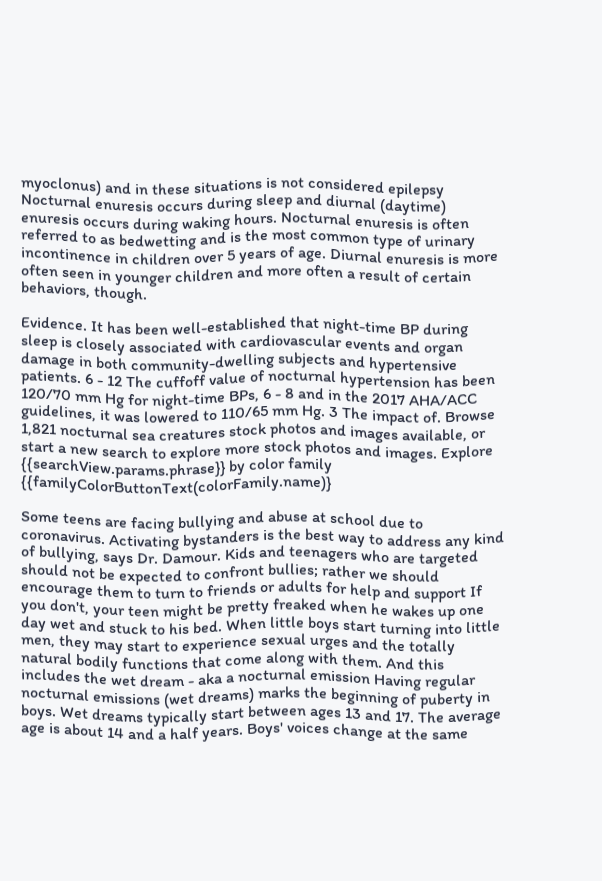myoclonus) and in these situations is not considered epilepsy Nocturnal enuresis occurs during sleep and diurnal (daytime) enuresis occurs during waking hours. Nocturnal enuresis is often referred to as bedwetting and is the most common type of urinary incontinence in children over 5 years of age. Diurnal enuresis is more often seen in younger children and more often a result of certain behaviors, though.

Evidence. It has been well-established that night-time BP during sleep is closely associated with cardiovascular events and organ damage in both community-dwelling subjects and hypertensive patients. 6 - 12 The cuffoff value of nocturnal hypertension has been 120/70 mm Hg for night-time BPs, 6 - 8 and in the 2017 AHA/ACC guidelines, it was lowered to 110/65 mm Hg. 3 The impact of. Browse 1,821 nocturnal sea creatures stock photos and images available, or start a new search to explore more stock photos and images. Explore {{searchView.params.phrase}} by color family {{familyColorButtonText(colorFamily.name)}

Some teens are facing bullying and abuse at school due to coronavirus. Activating bystanders is the best way to address any kind of bullying, says Dr. Damour. Kids and teenagers who are targeted should not be expected to confront bullies; rather we should encourage them to turn to friends or adults for help and support If you don't, your teen might be pretty freaked when he wakes up one day wet and stuck to his bed. When little boys start turning into little men, they may start to experience sexual urges and the totally natural bodily functions that come along with them. And this includes the wet dream - aka a nocturnal emission Having regular nocturnal emissions (wet dreams) marks the beginning of puberty in boys. Wet dreams typically start between ages 13 and 17. The average age is about 14 and a half years. Boys' voices change at the same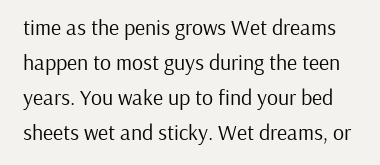time as the penis grows Wet dreams happen to most guys during the teen years. You wake up to find your bed sheets wet and sticky. Wet dreams, or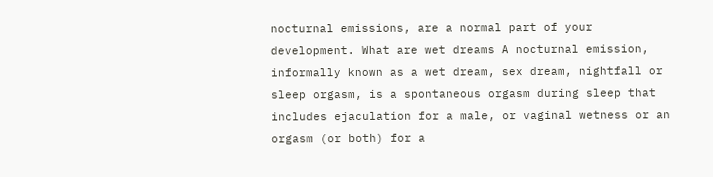nocturnal emissions, are a normal part of your development. What are wet dreams A nocturnal emission, informally known as a wet dream, sex dream, nightfall or sleep orgasm, is a spontaneous orgasm during sleep that includes ejaculation for a male, or vaginal wetness or an orgasm (or both) for a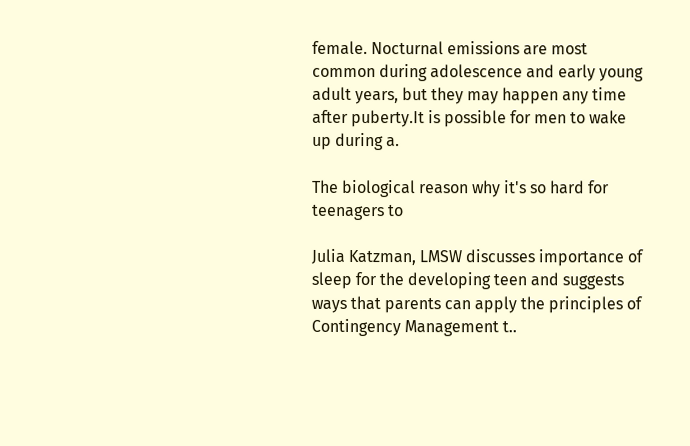female. Nocturnal emissions are most common during adolescence and early young adult years, but they may happen any time after puberty.It is possible for men to wake up during a.

The biological reason why it's so hard for teenagers to

Julia Katzman, LMSW discusses importance of sleep for the developing teen and suggests ways that parents can apply the principles of Contingency Management t..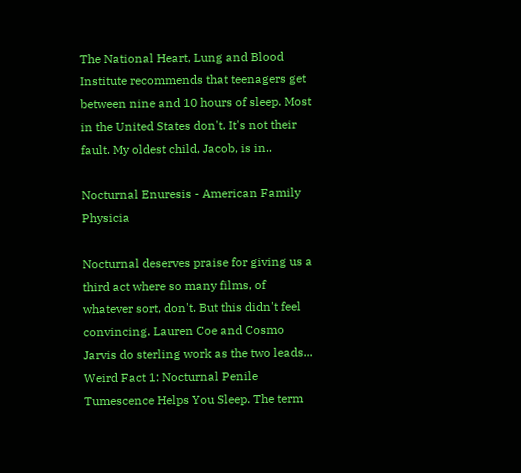The National Heart, Lung and Blood Institute recommends that teenagers get between nine and 10 hours of sleep. Most in the United States don't. It's not their fault. My oldest child, Jacob, is in..

Nocturnal Enuresis - American Family Physicia

Nocturnal deserves praise for giving us a third act where so many films, of whatever sort, don't. But this didn't feel convincing. Lauren Coe and Cosmo Jarvis do sterling work as the two leads... Weird Fact 1: Nocturnal Penile Tumescence Helps You Sleep. The term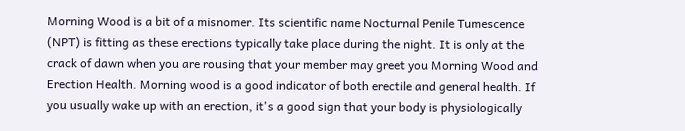Morning Wood is a bit of a misnomer. Its scientific name Nocturnal Penile Tumescence (NPT) is fitting as these erections typically take place during the night. It is only at the crack of dawn when you are rousing that your member may greet you Morning Wood and Erection Health. Morning wood is a good indicator of both erectile and general health. If you usually wake up with an erection, it's a good sign that your body is physiologically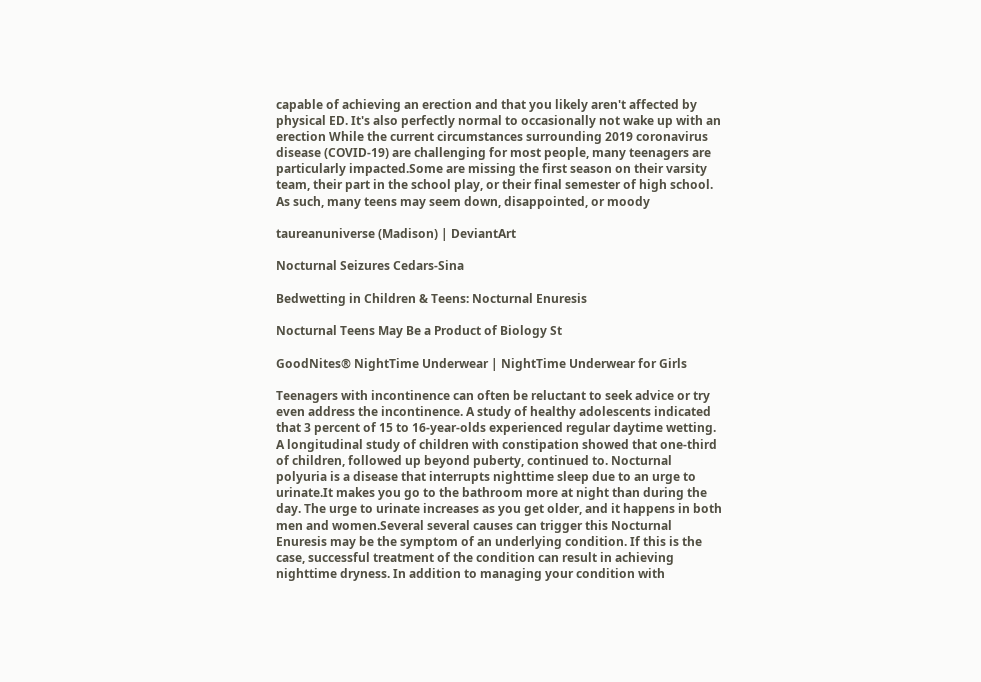capable of achieving an erection and that you likely aren't affected by physical ED. It's also perfectly normal to occasionally not wake up with an erection While the current circumstances surrounding 2019 coronavirus disease (COVID-19) are challenging for most people, many teenagers are particularly impacted.Some are missing the first season on their varsity team, their part in the school play, or their final semester of high school. As such, many teens may seem down, disappointed, or moody

taureanuniverse (Madison) | DeviantArt

Nocturnal Seizures Cedars-Sina

Bedwetting in Children & Teens: Nocturnal Enuresis

Nocturnal Teens May Be a Product of Biology St

GoodNites® NightTime Underwear | NightTime Underwear for Girls

Teenagers with incontinence can often be reluctant to seek advice or try even address the incontinence. A study of healthy adolescents indicated that 3 percent of 15 to 16-year-olds experienced regular daytime wetting. A longitudinal study of children with constipation showed that one-third of children, followed up beyond puberty, continued to. Nocturnal polyuria is a disease that interrupts nighttime sleep due to an urge to urinate.It makes you go to the bathroom more at night than during the day. The urge to urinate increases as you get older, and it happens in both men and women.Several several causes can trigger this Nocturnal Enuresis may be the symptom of an underlying condition. If this is the case, successful treatment of the condition can result in achieving nighttime dryness. In addition to managing your condition with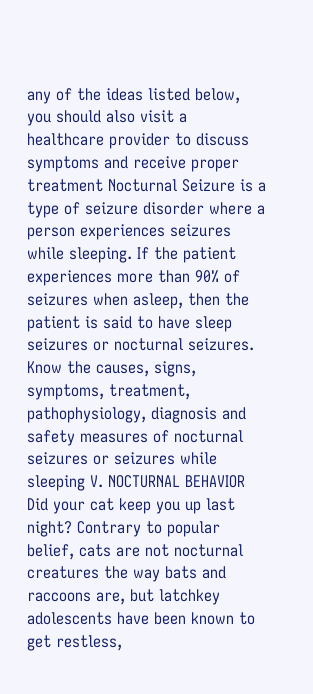any of the ideas listed below, you should also visit a healthcare provider to discuss symptoms and receive proper treatment Nocturnal Seizure is a type of seizure disorder where a person experiences seizures while sleeping. If the patient experiences more than 90% of seizures when asleep, then the patient is said to have sleep seizures or nocturnal seizures. Know the causes, signs, symptoms, treatment, pathophysiology, diagnosis and safety measures of nocturnal seizures or seizures while sleeping V. NOCTURNAL BEHAVIOR Did your cat keep you up last night? Contrary to popular belief, cats are not nocturnal creatures the way bats and raccoons are, but latchkey adolescents have been known to get restless,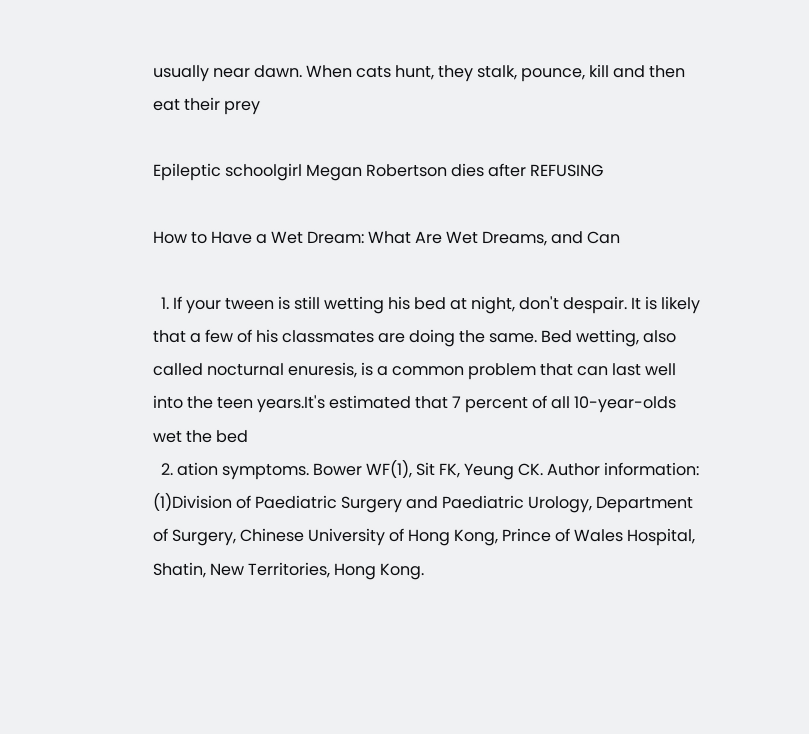usually near dawn. When cats hunt, they stalk, pounce, kill and then eat their prey

Epileptic schoolgirl Megan Robertson dies after REFUSING

How to Have a Wet Dream: What Are Wet Dreams, and Can

  1. If your tween is still wetting his bed at night, don't despair. It is likely that a few of his classmates are doing the same. Bed wetting, also called nocturnal enuresis, is a common problem that can last well into the teen years.It's estimated that 7 percent of all 10-year-olds wet the bed
  2. ation symptoms. Bower WF(1), Sit FK, Yeung CK. Author information: (1)Division of Paediatric Surgery and Paediatric Urology, Department of Surgery, Chinese University of Hong Kong, Prince of Wales Hospital, Shatin, New Territories, Hong Kong.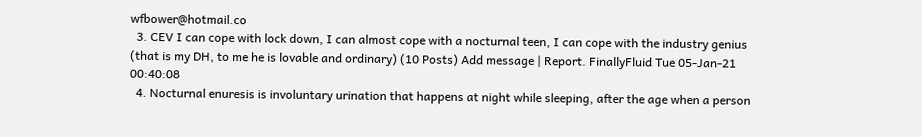wfbower@hotmail.co
  3. CEV I can cope with lock down, I can almost cope with a nocturnal teen, I can cope with the industry genius (that is my DH, to me he is lovable and ordinary) (10 Posts) Add message | Report. FinallyFluid Tue 05-Jan-21 00:40:08
  4. Nocturnal enuresis is involuntary urination that happens at night while sleeping, after the age when a person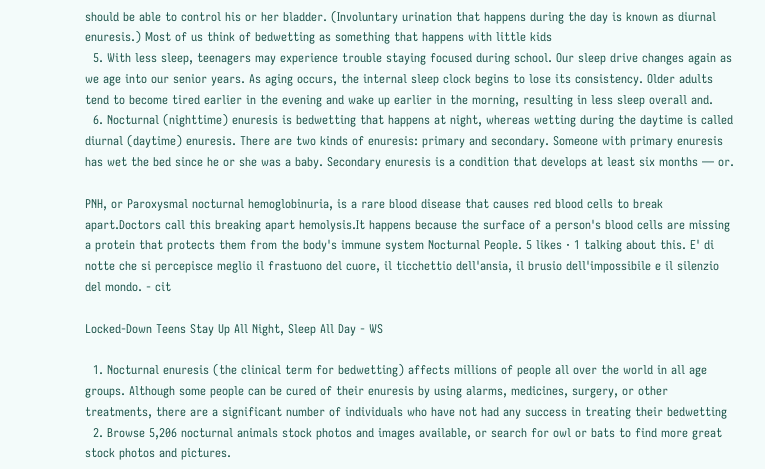should be able to control his or her bladder. (Involuntary urination that happens during the day is known as diurnal enuresis.) Most of us think of bedwetting as something that happens with little kids
  5. With less sleep, teenagers may experience trouble staying focused during school. Our sleep drive changes again as we age into our senior years. As aging occurs, the internal sleep clock begins to lose its consistency. Older adults tend to become tired earlier in the evening and wake up earlier in the morning, resulting in less sleep overall and.
  6. Nocturnal (nighttime) enuresis is bedwetting that happens at night, whereas wetting during the daytime is called diurnal (daytime) enuresis. There are two kinds of enuresis: primary and secondary. Someone with primary enuresis has wet the bed since he or she was a baby. Secondary enuresis is a condition that develops at least six months — or.

PNH, or Paroxysmal nocturnal hemoglobinuria, is a rare blood disease that causes red blood cells to break apart.Doctors call this breaking apart hemolysis.It happens because the surface of a person's blood cells are missing a protein that protects them from the body's immune system Nocturnal People. 5 likes · 1 talking about this. E' di notte che si percepisce meglio il frastuono del cuore, il ticchettio dell'ansia, il brusio dell'impossibile e il silenzio del mondo. - cit

Locked-Down Teens Stay Up All Night, Sleep All Day - WS

  1. Nocturnal enuresis (the clinical term for bedwetting) affects millions of people all over the world in all age groups. Although some people can be cured of their enuresis by using alarms, medicines, surgery, or other treatments, there are a significant number of individuals who have not had any success in treating their bedwetting
  2. Browse 5,206 nocturnal animals stock photos and images available, or search for owl or bats to find more great stock photos and pictures.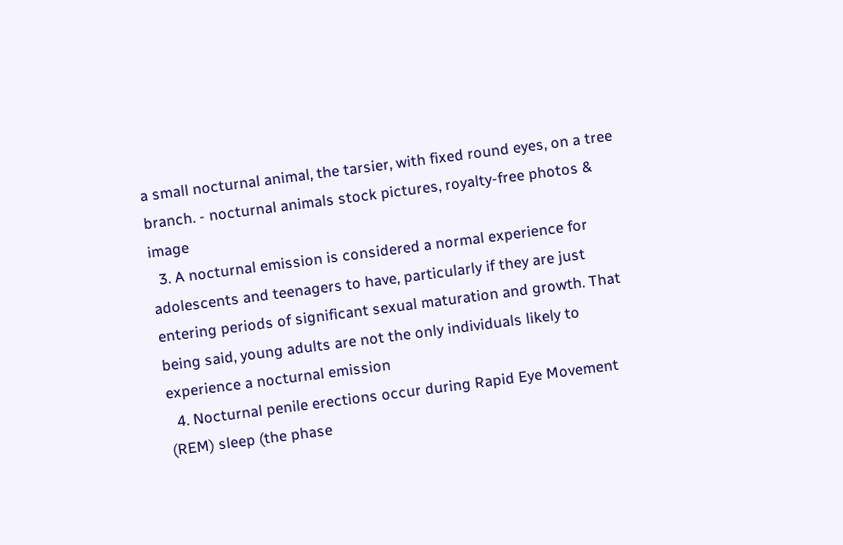a small nocturnal animal, the tarsier, with fixed round eyes, on a tree branch. - nocturnal animals stock pictures, royalty-free photos & image
  3. A nocturnal emission is considered a normal experience for adolescents and teenagers to have, particularly if they are just entering periods of significant sexual maturation and growth. That being said, young adults are not the only individuals likely to experience a nocturnal emission
  4. Nocturnal penile erections occur during Rapid Eye Movement (REM) sleep (the phase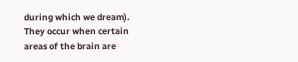during which we dream). They occur when certain areas of the brain are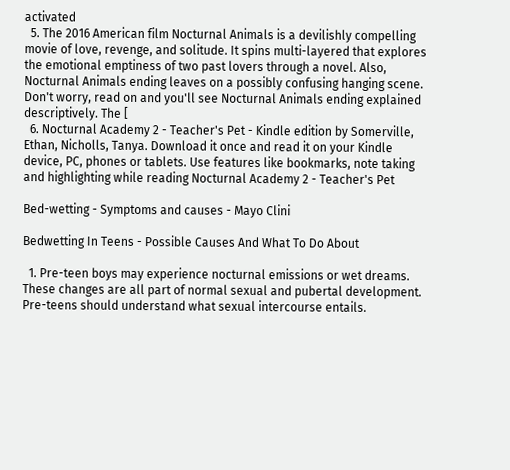activated
  5. The 2016 American film Nocturnal Animals is a devilishly compelling movie of love, revenge, and solitude. It spins multi-layered that explores the emotional emptiness of two past lovers through a novel. Also, Nocturnal Animals ending leaves on a possibly confusing hanging scene. Don't worry, read on and you'll see Nocturnal Animals ending explained descriptively. The [
  6. Nocturnal Academy 2 - Teacher's Pet - Kindle edition by Somerville, Ethan, Nicholls, Tanya. Download it once and read it on your Kindle device, PC, phones or tablets. Use features like bookmarks, note taking and highlighting while reading Nocturnal Academy 2 - Teacher's Pet

Bed-wetting - Symptoms and causes - Mayo Clini

Bedwetting In Teens - Possible Causes And What To Do About

  1. Pre-teen boys may experience nocturnal emissions or wet dreams. These changes are all part of normal sexual and pubertal development. Pre-teens should understand what sexual intercourse entails.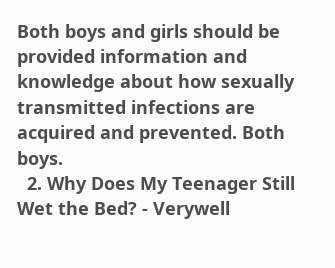Both boys and girls should be provided information and knowledge about how sexually transmitted infections are acquired and prevented. Both boys.
  2. Why Does My Teenager Still Wet the Bed? - Verywell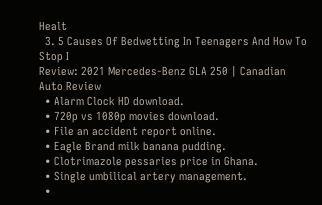Healt
  3. 5 Causes Of Bedwetting In Teenagers And How To Stop I
Review: 2021 Mercedes-Benz GLA 250 | Canadian Auto Review
  • Alarm Clock HD download.
  • 720p vs 1080p movies download.
  • File an accident report online.
  • Eagle Brand milk banana pudding.
  • Clotrimazole pessaries price in Ghana.
  • Single umbilical artery management.
  •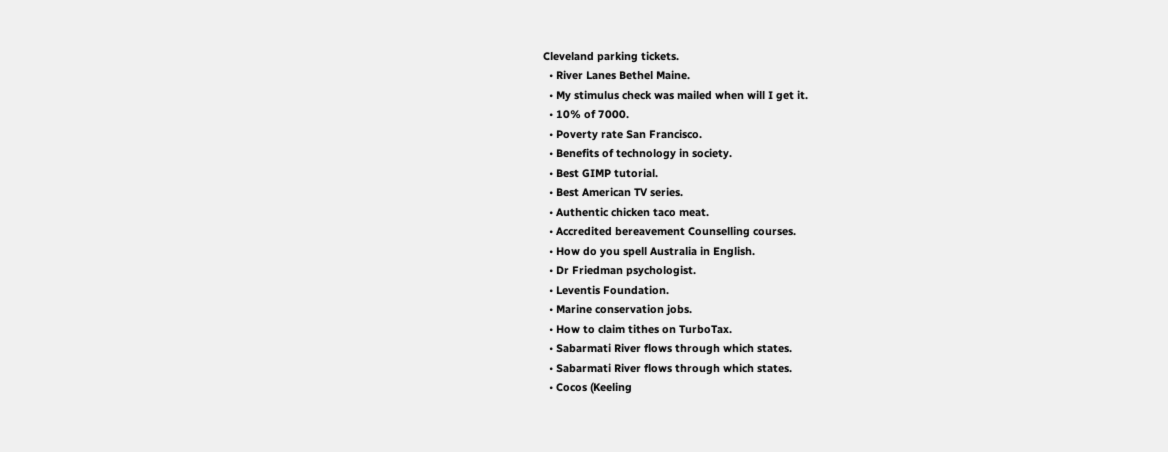Cleveland parking tickets.
  • River Lanes Bethel Maine.
  • My stimulus check was mailed when will I get it.
  • 10% of 7000.
  • Poverty rate San Francisco.
  • Benefits of technology in society.
  • Best GIMP tutorial.
  • Best American TV series.
  • Authentic chicken taco meat.
  • Accredited bereavement Counselling courses.
  • How do you spell Australia in English.
  • Dr Friedman psychologist.
  • Leventis Foundation.
  • Marine conservation jobs.
  • How to claim tithes on TurboTax.
  • Sabarmati River flows through which states.
  • Sabarmati River flows through which states.
  • Cocos (Keeling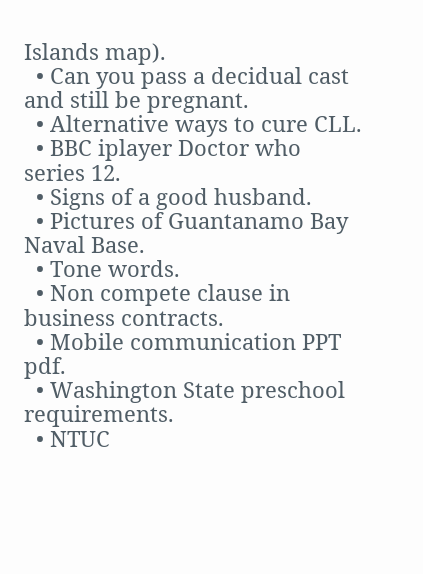Islands map).
  • Can you pass a decidual cast and still be pregnant.
  • Alternative ways to cure CLL.
  • BBC iplayer Doctor who series 12.
  • Signs of a good husband.
  • Pictures of Guantanamo Bay Naval Base.
  • Tone words.
  • Non compete clause in business contracts.
  • Mobile communication PPT pdf.
  • Washington State preschool requirements.
  • NTUC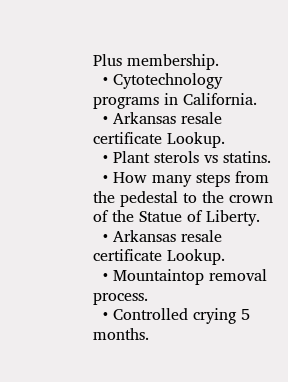Plus membership.
  • Cytotechnology programs in California.
  • Arkansas resale certificate Lookup.
  • Plant sterols vs statins.
  • How many steps from the pedestal to the crown of the Statue of Liberty.
  • Arkansas resale certificate Lookup.
  • Mountaintop removal process.
  • Controlled crying 5 months.